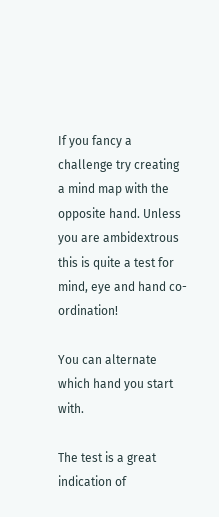If you fancy a challenge try creating a mind map with the opposite hand. Unless you are ambidextrous this is quite a test for mind, eye and hand co-ordination!

You can alternate which hand you start with.

The test is a great indication of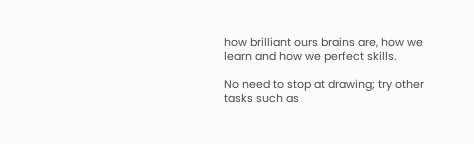how brilliant ours brains are, how we learn and how we perfect skills.

No need to stop at drawing; try other tasks such as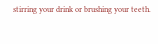stirring your drink or brushing your teeth.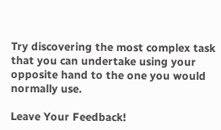Try discovering the most complex task that you can undertake using your opposite hand to the one you would normally use.

Leave Your Feedback!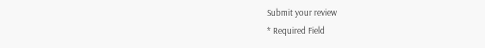Submit your review
* Required Field